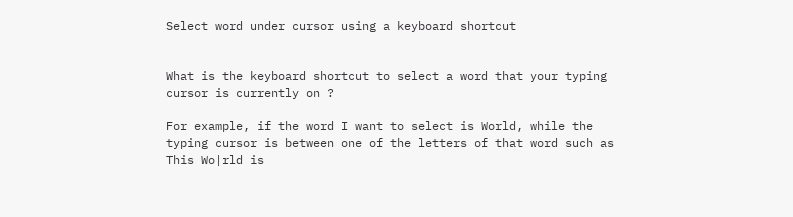Select word under cursor using a keyboard shortcut


What is the keyboard shortcut to select a word that your typing cursor is currently on ?

For example, if the word I want to select is World, while the typing cursor is between one of the letters of that word such as This Wo|rld is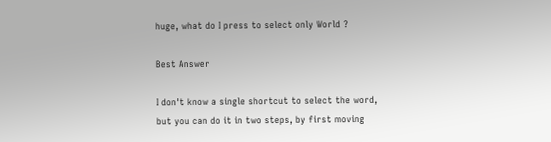huge, what do I press to select only World ?

Best Answer

I don't know a single shortcut to select the word, but you can do it in two steps, by first moving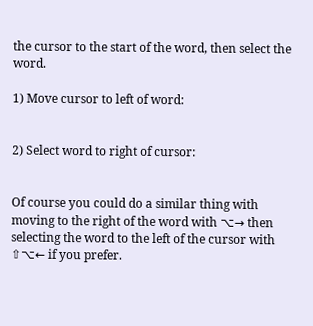the cursor to the start of the word, then select the word.

1) Move cursor to left of word:


2) Select word to right of cursor:


Of course you could do a similar thing with moving to the right of the word with ⌥→ then selecting the word to the left of the cursor with ⇧⌥← if you prefer.